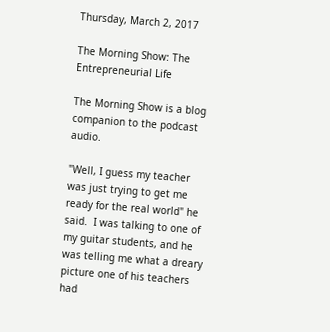Thursday, March 2, 2017

The Morning Show: The Entrepreneurial Life

The Morning Show is a blog companion to the podcast audio.

"Well, I guess my teacher was just trying to get me ready for the real world" he said.  I was talking to one of my guitar students, and he was telling me what a dreary picture one of his teachers had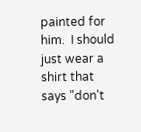painted for him.  I should just wear a shirt that says "don't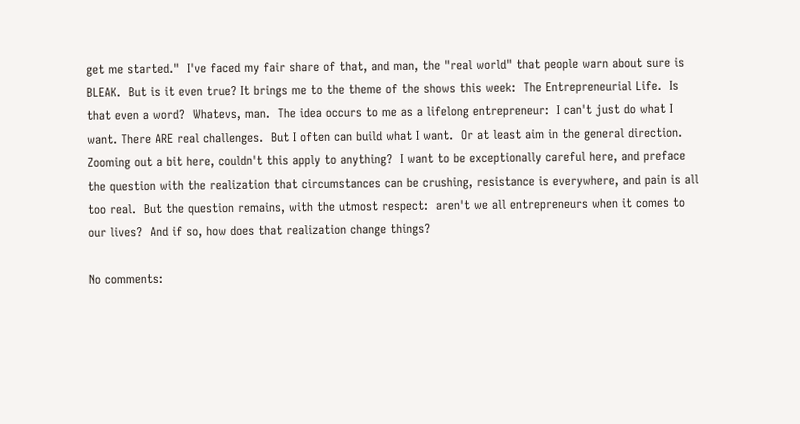get me started."  I've faced my fair share of that, and man, the "real world" that people warn about sure is BLEAK.  But is it even true? It brings me to the theme of the shows this week:  The Entrepreneurial Life.  Is that even a word?  Whatevs, man.  The idea occurs to me as a lifelong entrepreneur:  I can't just do what I want. There ARE real challenges.  But I often can build what I want.  Or at least aim in the general direction.  Zooming out a bit here, couldn't this apply to anything?  I want to be exceptionally careful here, and preface the question with the realization that circumstances can be crushing, resistance is everywhere, and pain is all too real.  But the question remains, with the utmost respect:  aren't we all entrepreneurs when it comes to our lives?  And if so, how does that realization change things?

No comments: